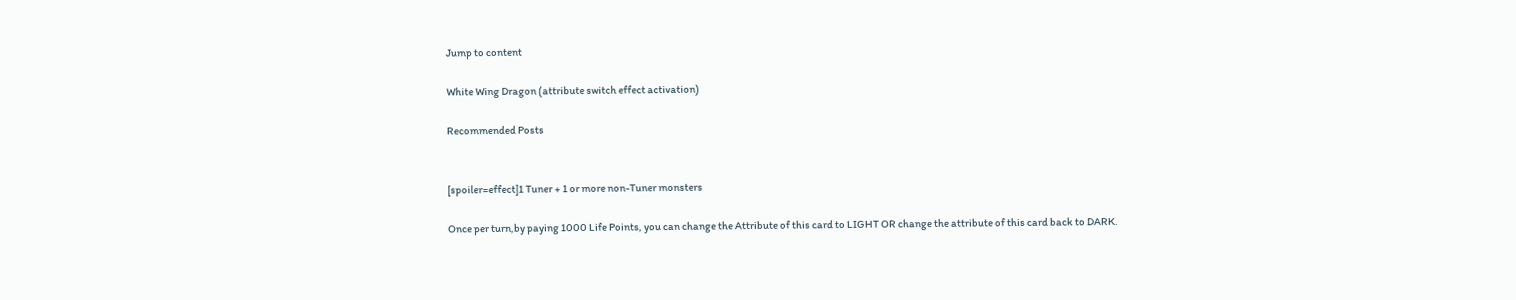Jump to content

White Wing Dragon (attribute switch effect activation)

Recommended Posts


[spoiler=effect]1 Tuner + 1 or more non-Tuner monsters

Once per turn,by paying 1000 Life Points, you can change the Attribute of this card to LIGHT OR change the attribute of this card back to DARK.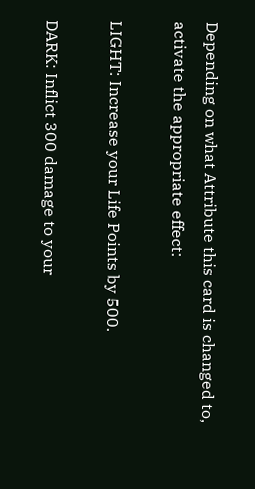Depending on what Attribute this card is changed to, activate the appropriate effect:

LIGHT: Increase your Life Points by 500.

DARK: Inflict 300 damage to your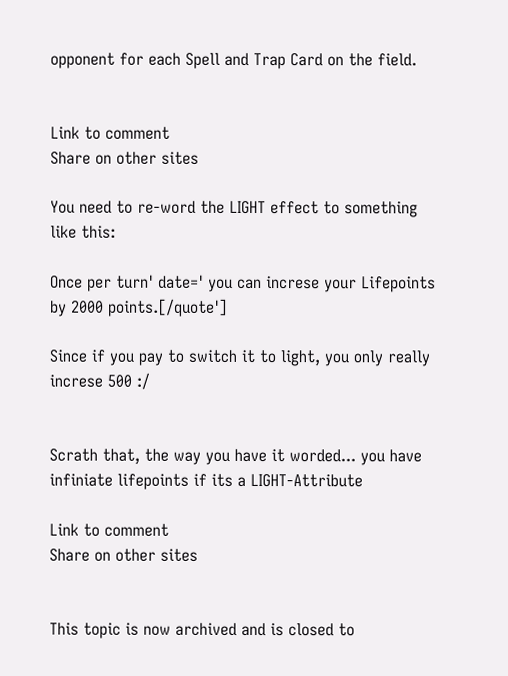opponent for each Spell and Trap Card on the field.


Link to comment
Share on other sites

You need to re-word the LIGHT effect to something like this:

Once per turn' date=' you can increse your Lifepoints by 2000 points.[/quote']

Since if you pay to switch it to light, you only really increse 500 :/


Scrath that, the way you have it worded... you have infiniate lifepoints if its a LIGHT-Attribute

Link to comment
Share on other sites


This topic is now archived and is closed to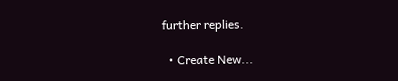further replies.

  • Create New...